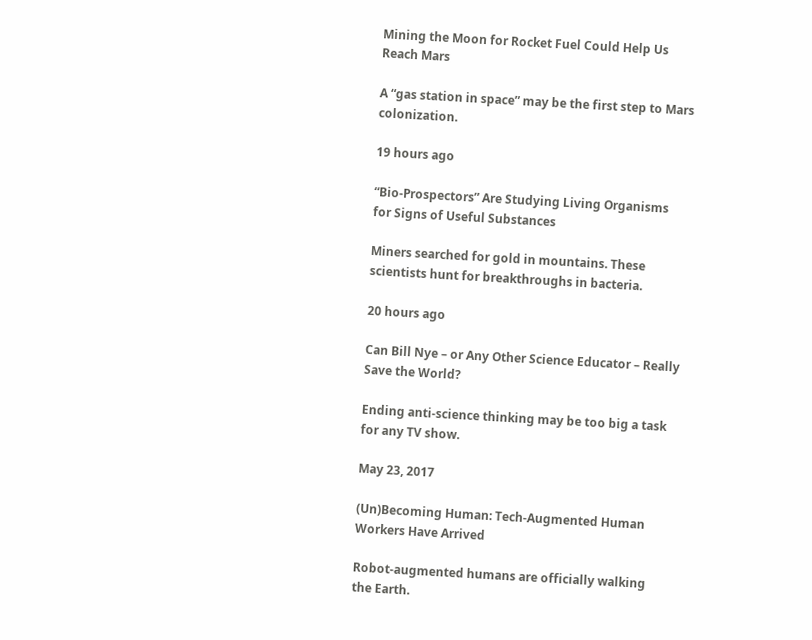Mining the Moon for Rocket Fuel Could Help Us Reach Mars

A “gas station in space” may be the first step to Mars colonization.

19 hours ago

“Bio-Prospectors” Are Studying Living Organisms for Signs of Useful Substances

Miners searched for gold in mountains. These scientists hunt for breakthroughs in bacteria.

20 hours ago

Can Bill Nye – or Any Other Science Educator – Really Save the World?

Ending anti-science thinking may be too big a task for any TV show.

May 23, 2017

(Un)Becoming Human: Tech-Augmented Human Workers Have Arrived

Robot-augmented humans are officially walking the Earth.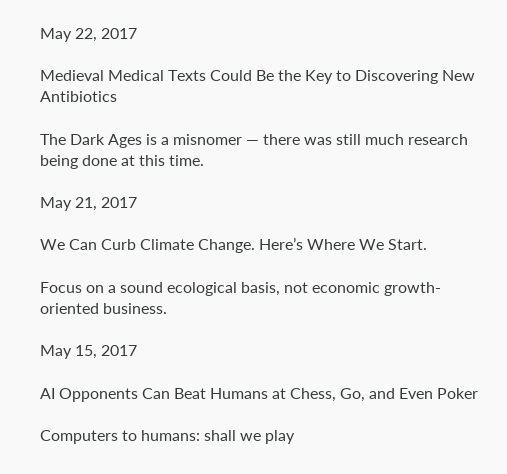May 22, 2017

Medieval Medical Texts Could Be the Key to Discovering New Antibiotics

The Dark Ages is a misnomer — there was still much research being done at this time.

May 21, 2017

We Can Curb Climate Change. Here’s Where We Start.

Focus on a sound ecological basis, not economic growth-oriented business.

May 15, 2017

AI Opponents Can Beat Humans at Chess, Go, and Even Poker

Computers to humans: shall we play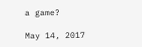a game?

May 14, 2017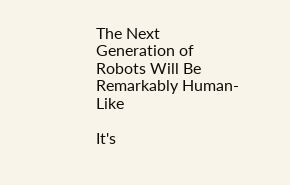The Next Generation of Robots Will Be Remarkably Human-Like

It's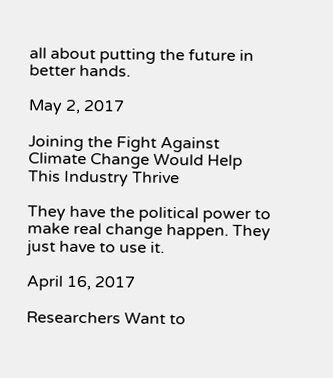all about putting the future in better hands.

May 2, 2017

Joining the Fight Against Climate Change Would Help This Industry Thrive

They have the political power to make real change happen. They just have to use it.

April 16, 2017

Researchers Want to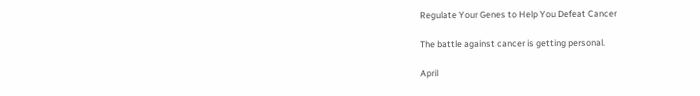Regulate Your Genes to Help You Defeat Cancer

The battle against cancer is getting personal.

April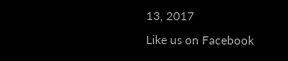13, 2017
Like us on Facebook